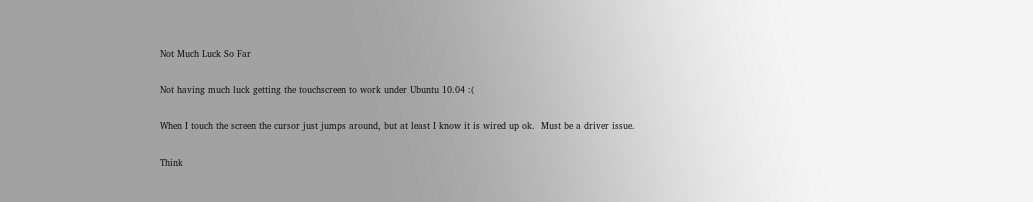Not Much Luck So Far

Not having much luck getting the touchscreen to work under Ubuntu 10.04 :(

When I touch the screen the cursor just jumps around, but at least I know it is wired up ok.  Must be a driver issue.

Think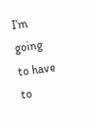I’m going to have to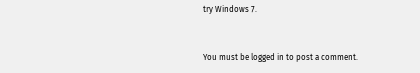try Windows 7.


You must be logged in to post a comment.